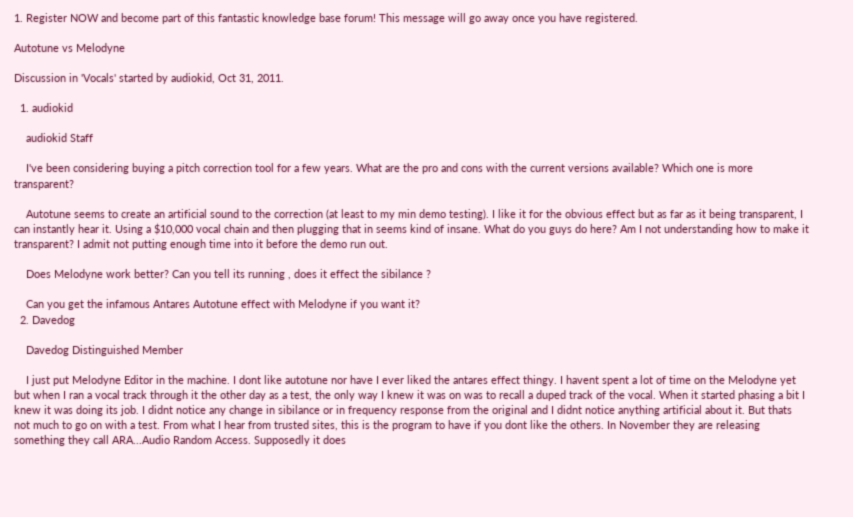1. Register NOW and become part of this fantastic knowledge base forum! This message will go away once you have registered.

Autotune vs Melodyne

Discussion in 'Vocals' started by audiokid, Oct 31, 2011.

  1. audiokid

    audiokid Staff

    I've been considering buying a pitch correction tool for a few years. What are the pro and cons with the current versions available? Which one is more transparent?

    Autotune seems to create an artificial sound to the correction (at least to my min demo testing). I like it for the obvious effect but as far as it being transparent, I can instantly hear it. Using a $10,000 vocal chain and then plugging that in seems kind of insane. What do you guys do here? Am I not understanding how to make it transparent? I admit not putting enough time into it before the demo run out.

    Does Melodyne work better? Can you tell its running , does it effect the sibilance ?

    Can you get the infamous Antares Autotune effect with Melodyne if you want it?
  2. Davedog

    Davedog Distinguished Member

    I just put Melodyne Editor in the machine. I dont like autotune nor have I ever liked the antares effect thingy. I havent spent a lot of time on the Melodyne yet but when I ran a vocal track through it the other day as a test, the only way I knew it was on was to recall a duped track of the vocal. When it started phasing a bit I knew it was doing its job. I didnt notice any change in sibilance or in frequency response from the original and I didnt notice anything artificial about it. But thats not much to go on with a test. From what I hear from trusted sites, this is the program to have if you dont like the others. In November they are releasing something they call ARA...Audio Random Access. Supposedly it does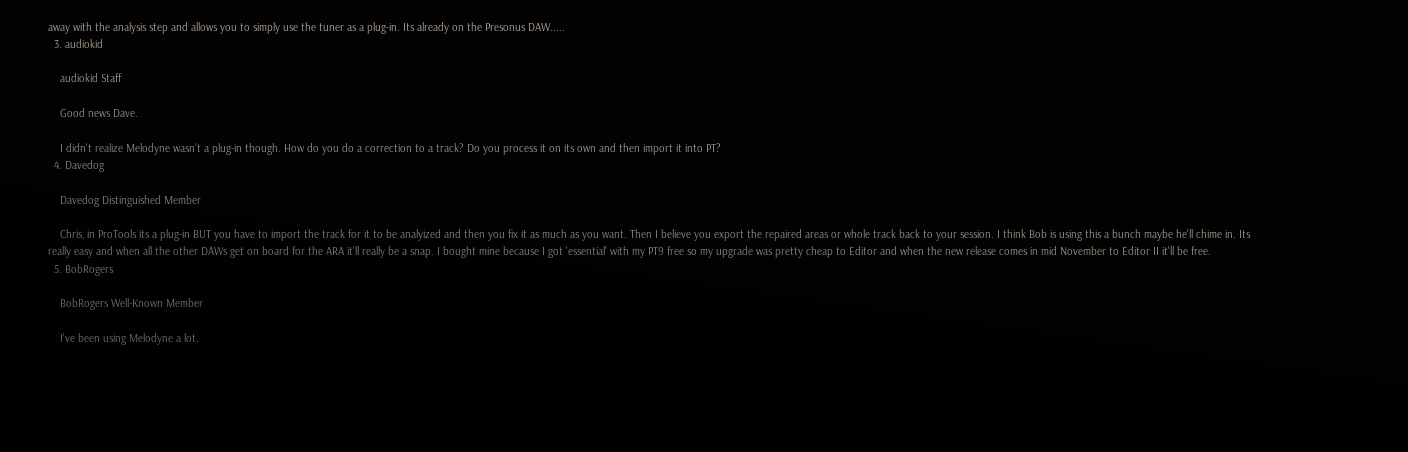away with the analysis step and allows you to simply use the tuner as a plug-in. Its already on the Presonus DAW.....
  3. audiokid

    audiokid Staff

    Good news Dave.

    I didn't realize Melodyne wasn't a plug-in though. How do you do a correction to a track? Do you process it on its own and then import it into PT?
  4. Davedog

    Davedog Distinguished Member

    Chris, in ProTools its a plug-in BUT you have to import the track for it to be analyized and then you fix it as much as you want. Then I believe you export the repaired areas or whole track back to your session. I think Bob is using this a bunch maybe he'll chime in. Its really easy and when all the other DAWs get on board for the ARA it'll really be a snap. I bought mine because I got 'essential' with my PT9 free so my upgrade was pretty cheap to Editor and when the new release comes in mid November to Editor II it'll be free.
  5. BobRogers

    BobRogers Well-Known Member

    I've been using Melodyne a lot.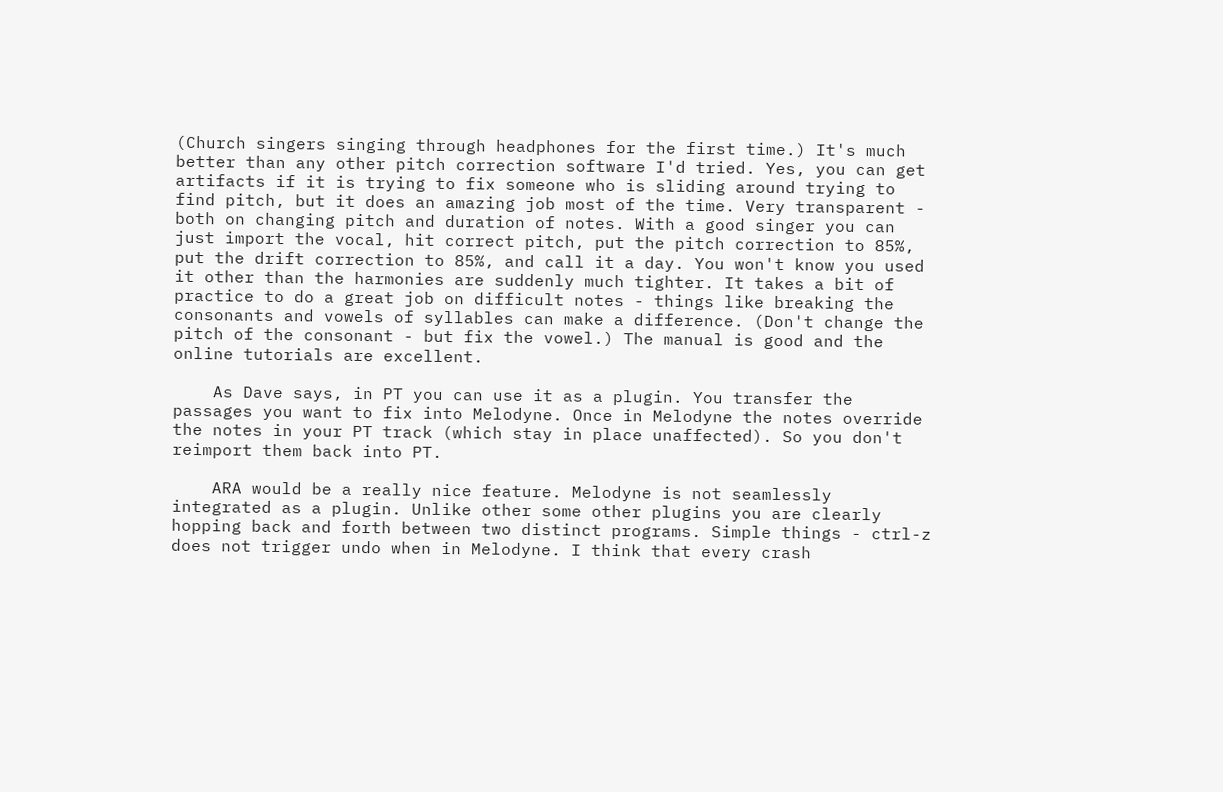(Church singers singing through headphones for the first time.) It's much better than any other pitch correction software I'd tried. Yes, you can get artifacts if it is trying to fix someone who is sliding around trying to find pitch, but it does an amazing job most of the time. Very transparent - both on changing pitch and duration of notes. With a good singer you can just import the vocal, hit correct pitch, put the pitch correction to 85%, put the drift correction to 85%, and call it a day. You won't know you used it other than the harmonies are suddenly much tighter. It takes a bit of practice to do a great job on difficult notes - things like breaking the consonants and vowels of syllables can make a difference. (Don't change the pitch of the consonant - but fix the vowel.) The manual is good and the online tutorials are excellent.

    As Dave says, in PT you can use it as a plugin. You transfer the passages you want to fix into Melodyne. Once in Melodyne the notes override the notes in your PT track (which stay in place unaffected). So you don't reimport them back into PT.

    ARA would be a really nice feature. Melodyne is not seamlessly integrated as a plugin. Unlike other some other plugins you are clearly hopping back and forth between two distinct programs. Simple things - ctrl-z does not trigger undo when in Melodyne. I think that every crash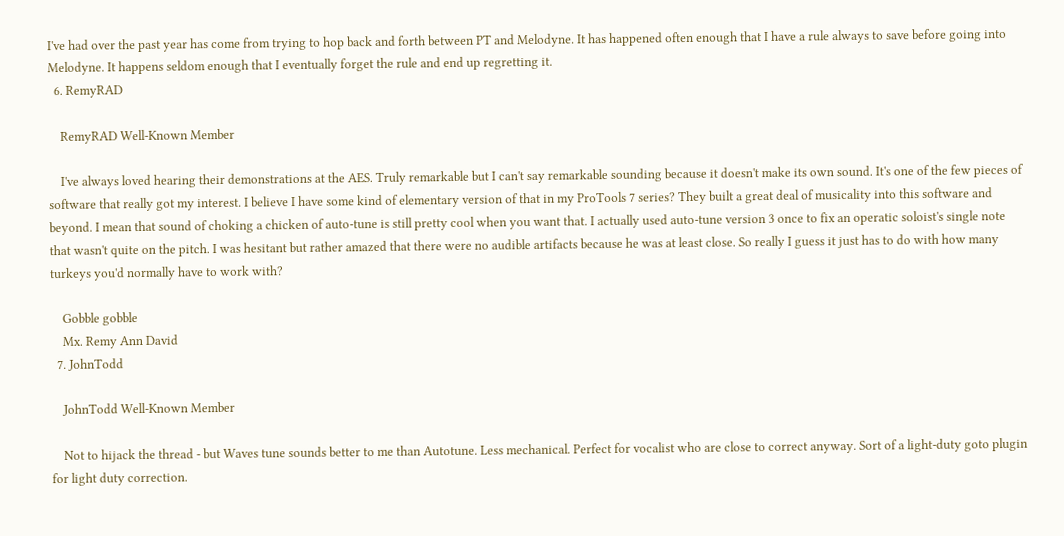I've had over the past year has come from trying to hop back and forth between PT and Melodyne. It has happened often enough that I have a rule always to save before going into Melodyne. It happens seldom enough that I eventually forget the rule and end up regretting it.
  6. RemyRAD

    RemyRAD Well-Known Member

    I've always loved hearing their demonstrations at the AES. Truly remarkable but I can't say remarkable sounding because it doesn't make its own sound. It's one of the few pieces of software that really got my interest. I believe I have some kind of elementary version of that in my ProTools 7 series? They built a great deal of musicality into this software and beyond. I mean that sound of choking a chicken of auto-tune is still pretty cool when you want that. I actually used auto-tune version 3 once to fix an operatic soloist's single note that wasn't quite on the pitch. I was hesitant but rather amazed that there were no audible artifacts because he was at least close. So really I guess it just has to do with how many turkeys you'd normally have to work with?

    Gobble gobble
    Mx. Remy Ann David
  7. JohnTodd

    JohnTodd Well-Known Member

    Not to hijack the thread - but Waves tune sounds better to me than Autotune. Less mechanical. Perfect for vocalist who are close to correct anyway. Sort of a light-duty goto plugin for light duty correction.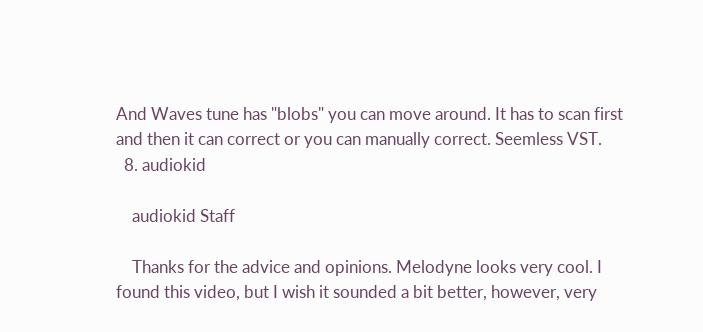And Waves tune has "blobs" you can move around. It has to scan first and then it can correct or you can manually correct. Seemless VST.
  8. audiokid

    audiokid Staff

    Thanks for the advice and opinions. Melodyne looks very cool. I found this video, but I wish it sounded a bit better, however, very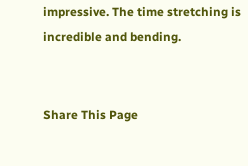impressive. The time stretching is incredible and bending.


Share This Page